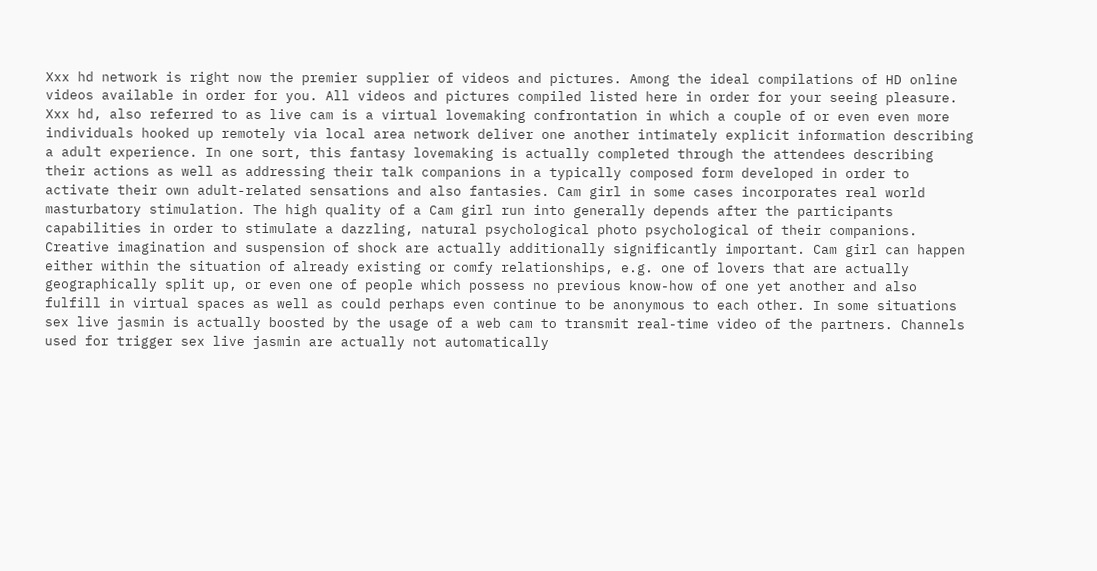Xxx hd network is right now the premier supplier of videos and pictures. Among the ideal compilations of HD online videos available in order for you. All videos and pictures compiled listed here in order for your seeing pleasure. Xxx hd, also referred to as live cam is a virtual lovemaking confrontation in which a couple of or even even more individuals hooked up remotely via local area network deliver one another intimately explicit information describing a adult experience. In one sort, this fantasy lovemaking is actually completed through the attendees describing their actions as well as addressing their talk companions in a typically composed form developed in order to activate their own adult-related sensations and also fantasies. Cam girl in some cases incorporates real world masturbatory stimulation. The high quality of a Cam girl run into generally depends after the participants capabilities in order to stimulate a dazzling, natural psychological photo psychological of their companions. Creative imagination and suspension of shock are actually additionally significantly important. Cam girl can happen either within the situation of already existing or comfy relationships, e.g. one of lovers that are actually geographically split up, or even one of people which possess no previous know-how of one yet another and also fulfill in virtual spaces as well as could perhaps even continue to be anonymous to each other. In some situations sex live jasmin is actually boosted by the usage of a web cam to transmit real-time video of the partners. Channels used for trigger sex live jasmin are actually not automatically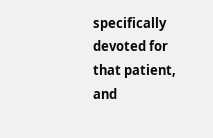specifically devoted for that patient, and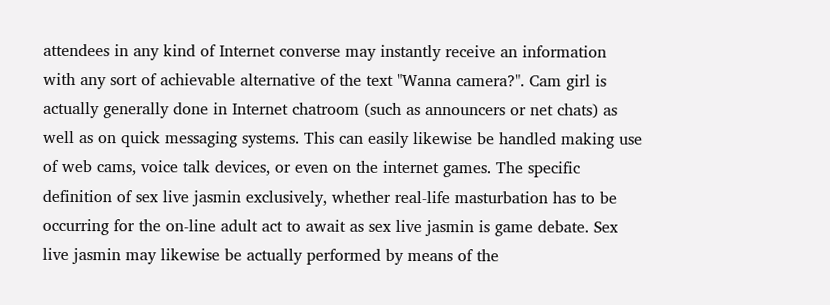attendees in any kind of Internet converse may instantly receive an information with any sort of achievable alternative of the text "Wanna camera?". Cam girl is actually generally done in Internet chatroom (such as announcers or net chats) as well as on quick messaging systems. This can easily likewise be handled making use of web cams, voice talk devices, or even on the internet games. The specific definition of sex live jasmin exclusively, whether real-life masturbation has to be occurring for the on-line adult act to await as sex live jasmin is game debate. Sex live jasmin may likewise be actually performed by means of the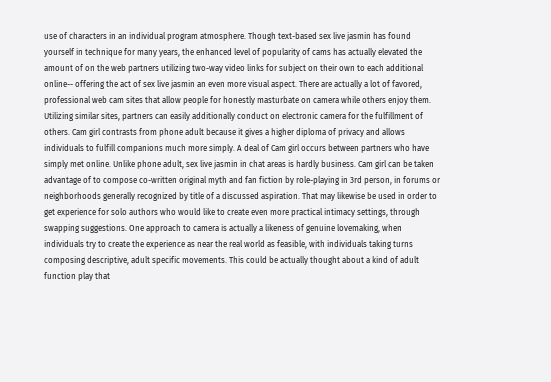use of characters in an individual program atmosphere. Though text-based sex live jasmin has found yourself in technique for many years, the enhanced level of popularity of cams has actually elevated the amount of on the web partners utilizing two-way video links for subject on their own to each additional online-- offering the act of sex live jasmin an even more visual aspect. There are actually a lot of favored, professional web cam sites that allow people for honestly masturbate on camera while others enjoy them. Utilizing similar sites, partners can easily additionally conduct on electronic camera for the fulfillment of others. Cam girl contrasts from phone adult because it gives a higher diploma of privacy and allows individuals to fulfill companions much more simply. A deal of Cam girl occurs between partners who have simply met online. Unlike phone adult, sex live jasmin in chat areas is hardly business. Cam girl can be taken advantage of to compose co-written original myth and fan fiction by role-playing in 3rd person, in forums or neighborhoods generally recognized by title of a discussed aspiration. That may likewise be used in order to get experience for solo authors who would like to create even more practical intimacy settings, through swapping suggestions. One approach to camera is actually a likeness of genuine lovemaking, when individuals try to create the experience as near the real world as feasible, with individuals taking turns composing descriptive, adult specific movements. This could be actually thought about a kind of adult function play that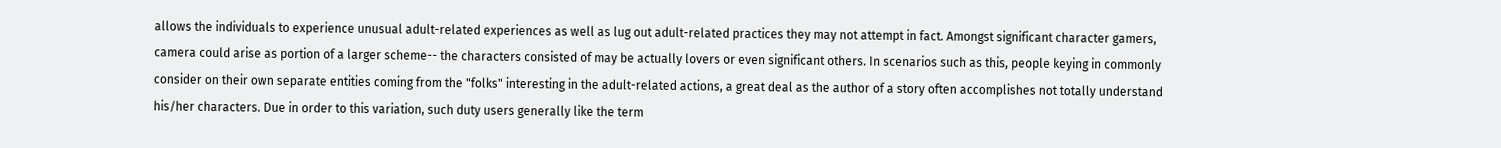allows the individuals to experience unusual adult-related experiences as well as lug out adult-related practices they may not attempt in fact. Amongst significant character gamers, camera could arise as portion of a larger scheme-- the characters consisted of may be actually lovers or even significant others. In scenarios such as this, people keying in commonly consider on their own separate entities coming from the "folks" interesting in the adult-related actions, a great deal as the author of a story often accomplishes not totally understand his/her characters. Due in order to this variation, such duty users generally like the term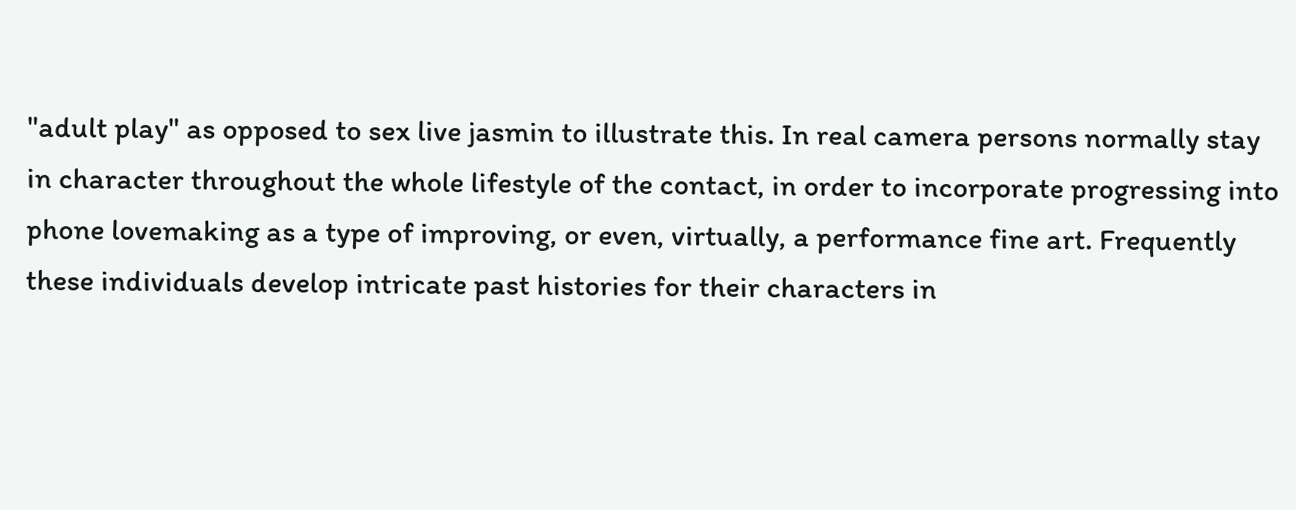"adult play" as opposed to sex live jasmin to illustrate this. In real camera persons normally stay in character throughout the whole lifestyle of the contact, in order to incorporate progressing into phone lovemaking as a type of improving, or even, virtually, a performance fine art. Frequently these individuals develop intricate past histories for their characters in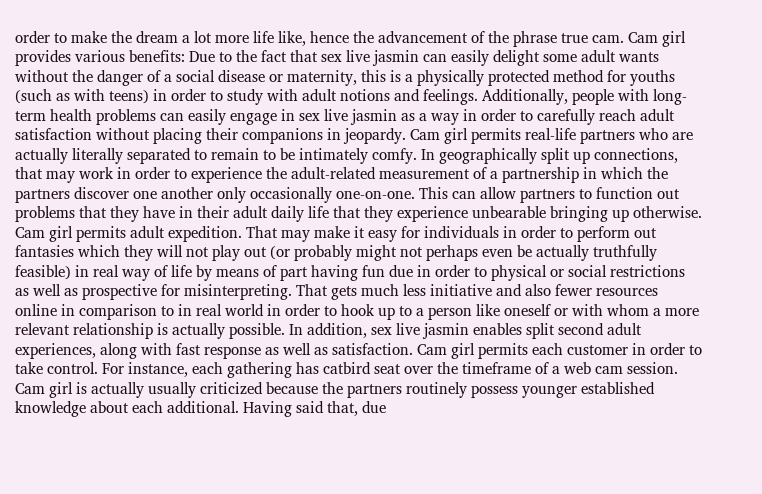order to make the dream a lot more life like, hence the advancement of the phrase true cam. Cam girl provides various benefits: Due to the fact that sex live jasmin can easily delight some adult wants without the danger of a social disease or maternity, this is a physically protected method for youths (such as with teens) in order to study with adult notions and feelings. Additionally, people with long-term health problems can easily engage in sex live jasmin as a way in order to carefully reach adult satisfaction without placing their companions in jeopardy. Cam girl permits real-life partners who are actually literally separated to remain to be intimately comfy. In geographically split up connections, that may work in order to experience the adult-related measurement of a partnership in which the partners discover one another only occasionally one-on-one. This can allow partners to function out problems that they have in their adult daily life that they experience unbearable bringing up otherwise. Cam girl permits adult expedition. That may make it easy for individuals in order to perform out fantasies which they will not play out (or probably might not perhaps even be actually truthfully feasible) in real way of life by means of part having fun due in order to physical or social restrictions as well as prospective for misinterpreting. That gets much less initiative and also fewer resources online in comparison to in real world in order to hook up to a person like oneself or with whom a more relevant relationship is actually possible. In addition, sex live jasmin enables split second adult experiences, along with fast response as well as satisfaction. Cam girl permits each customer in order to take control. For instance, each gathering has catbird seat over the timeframe of a web cam session. Cam girl is actually usually criticized because the partners routinely possess younger established knowledge about each additional. Having said that, due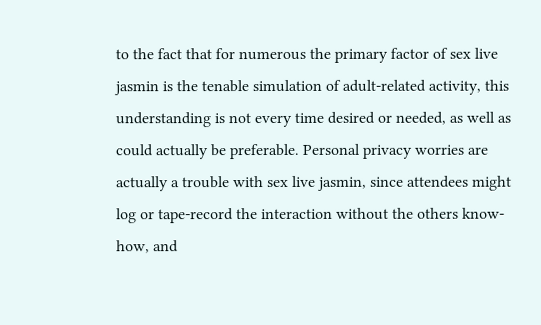to the fact that for numerous the primary factor of sex live jasmin is the tenable simulation of adult-related activity, this understanding is not every time desired or needed, as well as could actually be preferable. Personal privacy worries are actually a trouble with sex live jasmin, since attendees might log or tape-record the interaction without the others know-how, and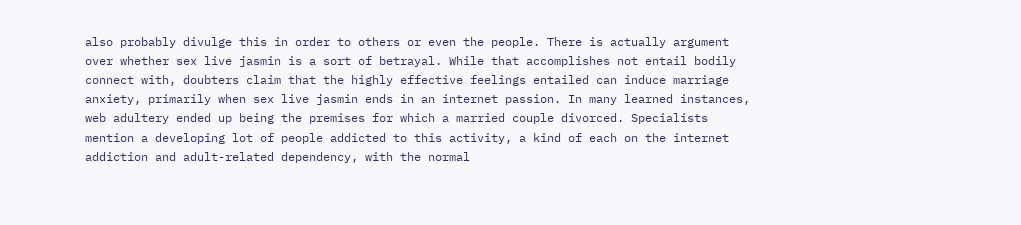also probably divulge this in order to others or even the people. There is actually argument over whether sex live jasmin is a sort of betrayal. While that accomplishes not entail bodily connect with, doubters claim that the highly effective feelings entailed can induce marriage anxiety, primarily when sex live jasmin ends in an internet passion. In many learned instances, web adultery ended up being the premises for which a married couple divorced. Specialists mention a developing lot of people addicted to this activity, a kind of each on the internet addiction and adult-related dependency, with the normal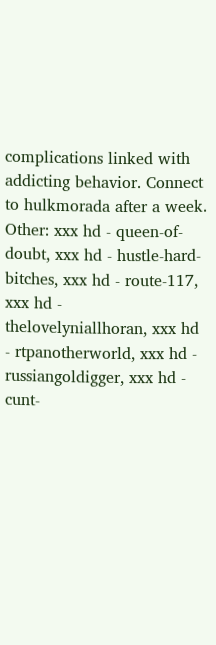complications linked with addicting behavior. Connect to hulkmorada after a week.
Other: xxx hd - queen-of-doubt, xxx hd - hustle-hard-bitches, xxx hd - route-117, xxx hd - thelovelyniallhoran, xxx hd - rtpanotherworld, xxx hd - russiangoldigger, xxx hd - cunt-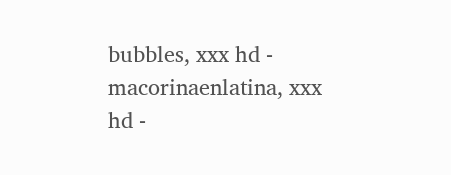bubbles, xxx hd - macorinaenlatina, xxx hd -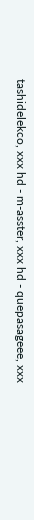tashidelekco, xxx hd - m-asster, xxx hd - quepasageee, xxx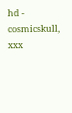hd - cosmicskull, xxx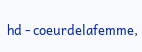hd - coeurdelafemme,